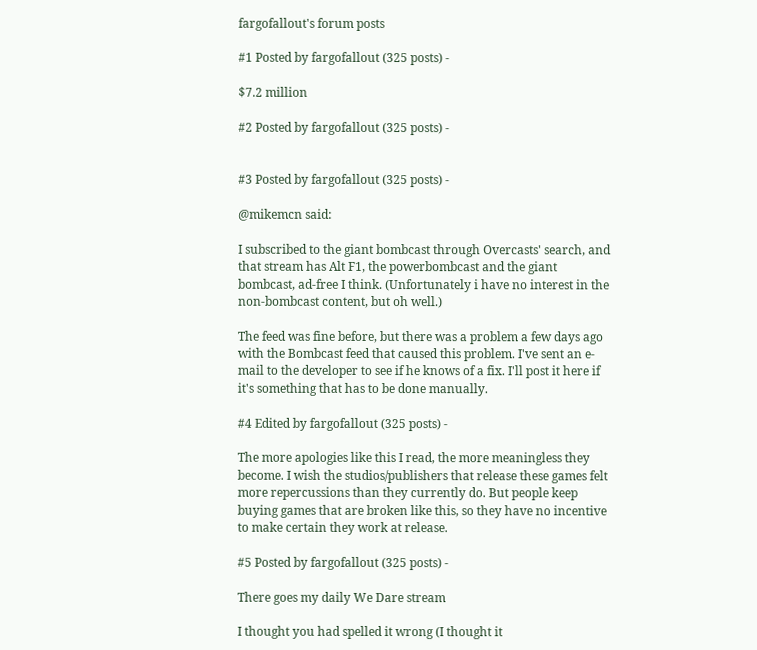fargofallout's forum posts

#1 Posted by fargofallout (325 posts) -

$7.2 million

#2 Posted by fargofallout (325 posts) -


#3 Posted by fargofallout (325 posts) -

@mikemcn said:

I subscribed to the giant bombcast through Overcasts' search, and that stream has Alt F1, the powerbombcast and the giant bombcast, ad-free I think. (Unfortunately i have no interest in the non-bombcast content, but oh well.)

The feed was fine before, but there was a problem a few days ago with the Bombcast feed that caused this problem. I've sent an e-mail to the developer to see if he knows of a fix. I'll post it here if it's something that has to be done manually.

#4 Edited by fargofallout (325 posts) -

The more apologies like this I read, the more meaningless they become. I wish the studios/publishers that release these games felt more repercussions than they currently do. But people keep buying games that are broken like this, so they have no incentive to make certain they work at release.

#5 Posted by fargofallout (325 posts) -

There goes my daily We Dare stream

I thought you had spelled it wrong (I thought it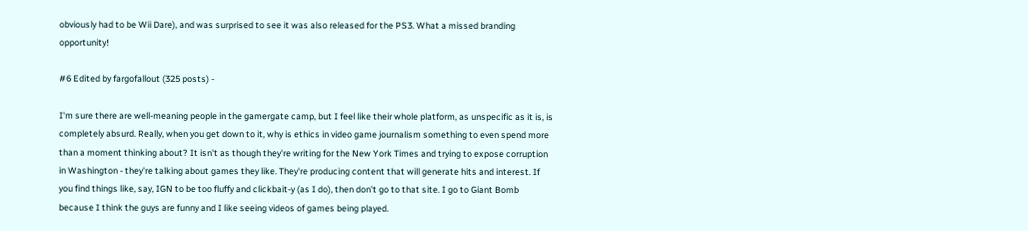obviously had to be Wii Dare), and was surprised to see it was also released for the PS3. What a missed branding opportunity!

#6 Edited by fargofallout (325 posts) -

I'm sure there are well-meaning people in the gamergate camp, but I feel like their whole platform, as unspecific as it is, is completely absurd. Really, when you get down to it, why is ethics in video game journalism something to even spend more than a moment thinking about? It isn't as though they're writing for the New York Times and trying to expose corruption in Washington - they're talking about games they like. They're producing content that will generate hits and interest. If you find things like, say, IGN to be too fluffy and clickbait-y (as I do), then don't go to that site. I go to Giant Bomb because I think the guys are funny and I like seeing videos of games being played.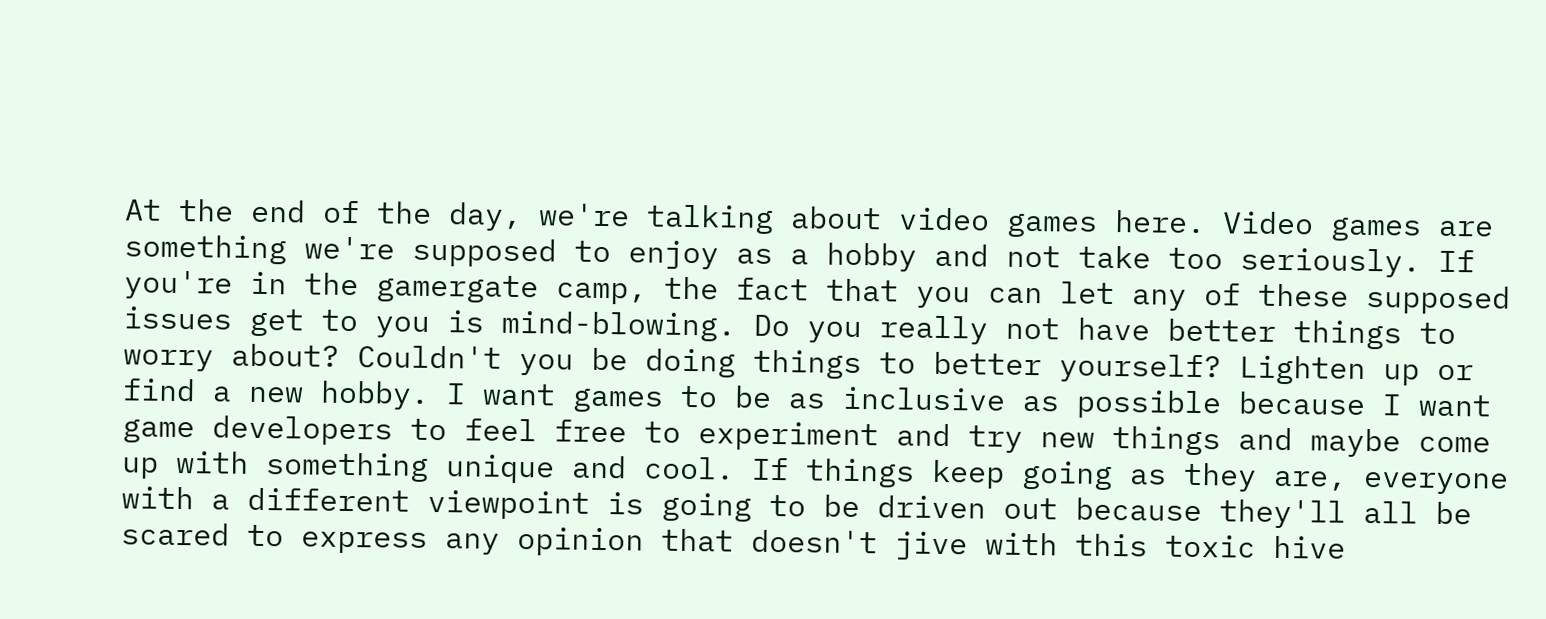At the end of the day, we're talking about video games here. Video games are something we're supposed to enjoy as a hobby and not take too seriously. If you're in the gamergate camp, the fact that you can let any of these supposed issues get to you is mind-blowing. Do you really not have better things to worry about? Couldn't you be doing things to better yourself? Lighten up or find a new hobby. I want games to be as inclusive as possible because I want game developers to feel free to experiment and try new things and maybe come up with something unique and cool. If things keep going as they are, everyone with a different viewpoint is going to be driven out because they'll all be scared to express any opinion that doesn't jive with this toxic hive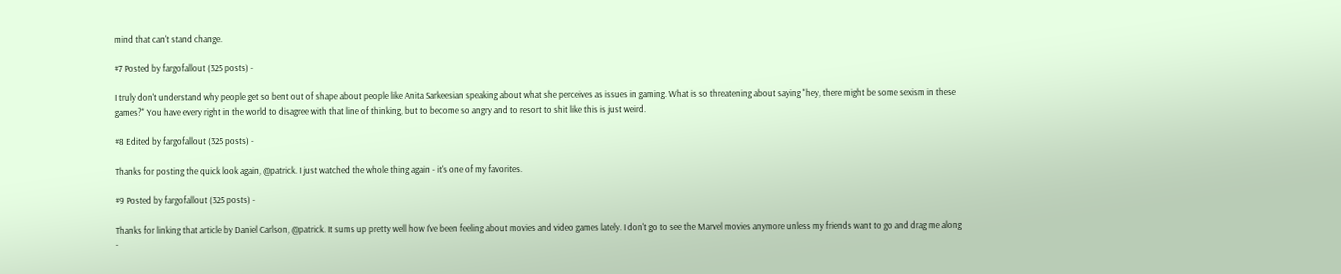mind that can't stand change.

#7 Posted by fargofallout (325 posts) -

I truly don't understand why people get so bent out of shape about people like Anita Sarkeesian speaking about what she perceives as issues in gaming. What is so threatening about saying "hey, there might be some sexism in these games?" You have every right in the world to disagree with that line of thinking, but to become so angry and to resort to shit like this is just weird.

#8 Edited by fargofallout (325 posts) -

Thanks for posting the quick look again, @patrick. I just watched the whole thing again - it's one of my favorites.

#9 Posted by fargofallout (325 posts) -

Thanks for linking that article by Daniel Carlson, @patrick. It sums up pretty well how I've been feeling about movies and video games lately. I don't go to see the Marvel movies anymore unless my friends want to go and drag me along -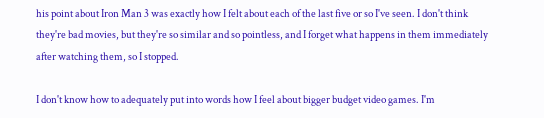his point about Iron Man 3 was exactly how I felt about each of the last five or so I've seen. I don't think they're bad movies, but they're so similar and so pointless, and I forget what happens in them immediately after watching them, so I stopped.

I don't know how to adequately put into words how I feel about bigger budget video games. I'm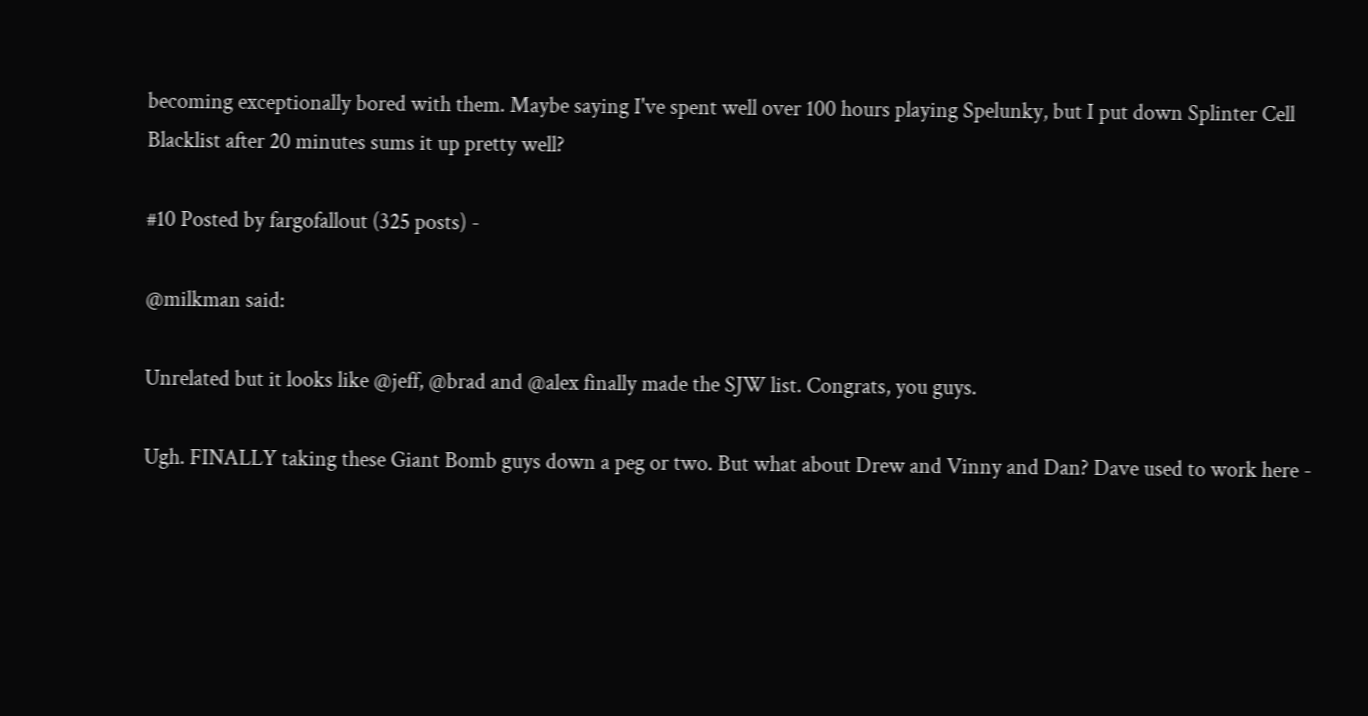becoming exceptionally bored with them. Maybe saying I've spent well over 100 hours playing Spelunky, but I put down Splinter Cell Blacklist after 20 minutes sums it up pretty well?

#10 Posted by fargofallout (325 posts) -

@milkman said:

Unrelated but it looks like @jeff, @brad and @alex finally made the SJW list. Congrats, you guys.

Ugh. FINALLY taking these Giant Bomb guys down a peg or two. But what about Drew and Vinny and Dan? Dave used to work here -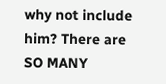why not include him? There are SO MANY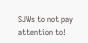SJWs to not pay attention to!